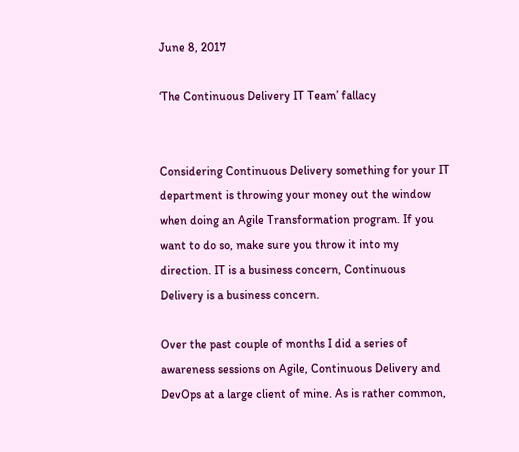June 8, 2017

‘The Continuous Delivery IT Team’ fallacy


Considering Continuous Delivery something for your IT department is throwing your money out the window when doing an Agile Transformation program. If you want to do so, make sure you throw it into my direction. IT is a business concern, Continuous Delivery is a business concern.

Over the past couple of months I did a series of awareness sessions on Agile, Continuous Delivery and DevOps at a large client of mine. As is rather common,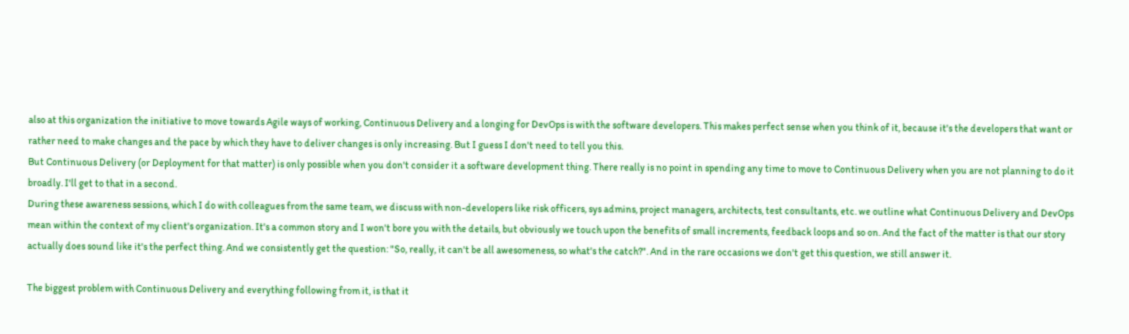also at this organization the initiative to move towards Agile ways of working, Continuous Delivery and a longing for DevOps is with the software developers. This makes perfect sense when you think of it, because it's the developers that want or rather need to make changes and the pace by which they have to deliver changes is only increasing. But I guess I don't need to tell you this.
But Continuous Delivery (or Deployment for that matter) is only possible when you don't consider it a software development thing. There really is no point in spending any time to move to Continuous Delivery when you are not planning to do it broadly. I'll get to that in a second.
During these awareness sessions, which I do with colleagues from the same team, we discuss with non-developers like risk officers, sys admins, project managers, architects, test consultants, etc. we outline what Continuous Delivery and DevOps mean within the context of my client's organization. It's a common story and I won't bore you with the details, but obviously we touch upon the benefits of small increments, feedback loops and so on. And the fact of the matter is that our story actually does sound like it's the perfect thing. And we consistently get the question: "So, really, it can't be all awesomeness, so what's the catch?". And in the rare occasions we don't get this question, we still answer it.

The biggest problem with Continuous Delivery and everything following from it, is that it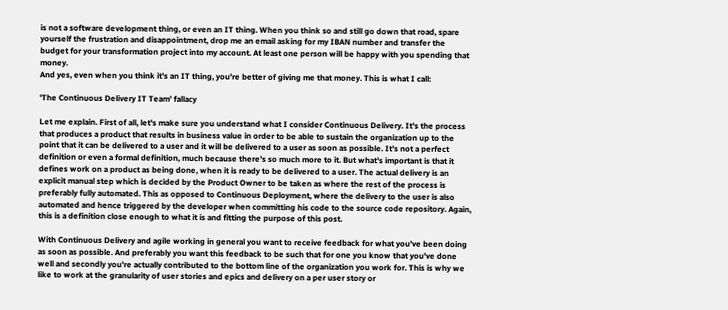is not a software development thing, or even an IT thing. When you think so and still go down that road, spare yourself the frustration and disappointment, drop me an email asking for my IBAN number and transfer the budget for your transformation project into my account. At least one person will be happy with you spending that money.
And yes, even when you think it's an IT thing, you're better of giving me that money. This is what I call:

'The Continuous Delivery IT Team' fallacy

Let me explain. First of all, let's make sure you understand what I consider Continuous Delivery. It's the process that produces a product that results in business value in order to be able to sustain the organization up to the point that it can be delivered to a user and it will be delivered to a user as soon as possible. It's not a perfect definition or even a formal definition, much because there's so much more to it. But what's important is that it defines work on a product as being done, when it is ready to be delivered to a user. The actual delivery is an explicit manual step which is decided by the Product Owner to be taken as where the rest of the process is preferably fully automated. This as opposed to Continuous Deployment, where the delivery to the user is also automated and hence triggered by the developer when committing his code to the source code repository. Again, this is a definition close enough to what it is and fitting the purpose of this post.

With Continuous Delivery and agile working in general you want to receive feedback for what you've been doing as soon as possible. And preferably you want this feedback to be such that for one you know that you've done well and secondly you're actually contributed to the bottom line of the organization you work for. This is why we like to work at the granularity of user stories and epics and delivery on a per user story or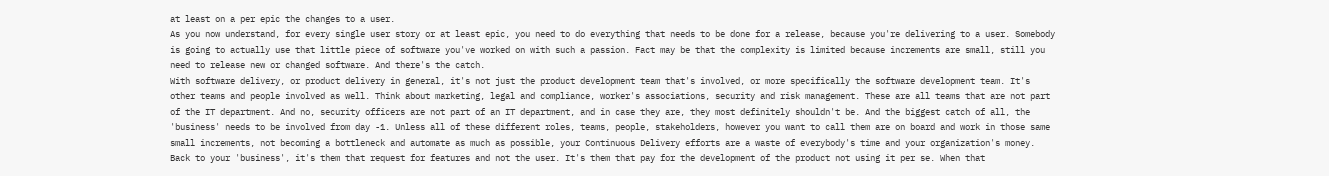at least on a per epic the changes to a user.
As you now understand, for every single user story or at least epic, you need to do everything that needs to be done for a release, because you're delivering to a user. Somebody is going to actually use that little piece of software you've worked on with such a passion. Fact may be that the complexity is limited because increments are small, still you need to release new or changed software. And there's the catch.
With software delivery, or product delivery in general, it's not just the product development team that's involved, or more specifically the software development team. It's other teams and people involved as well. Think about marketing, legal and compliance, worker's associations, security and risk management. These are all teams that are not part of the IT department. And no, security officers are not part of an IT department, and in case they are, they most definitely shouldn't be. And the biggest catch of all, the 'business' needs to be involved from day -1. Unless all of these different roles, teams, people, stakeholders, however you want to call them are on board and work in those same small increments, not becoming a bottleneck and automate as much as possible, your Continuous Delivery efforts are a waste of everybody's time and your organization's money.
Back to your 'business', it's them that request for features and not the user. It's them that pay for the development of the product not using it per se. When that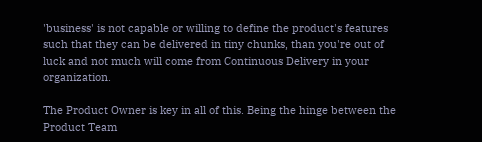'business' is not capable or willing to define the product's features such that they can be delivered in tiny chunks, than you're out of luck and not much will come from Continuous Delivery in your organization.

The Product Owner is key in all of this. Being the hinge between the Product Team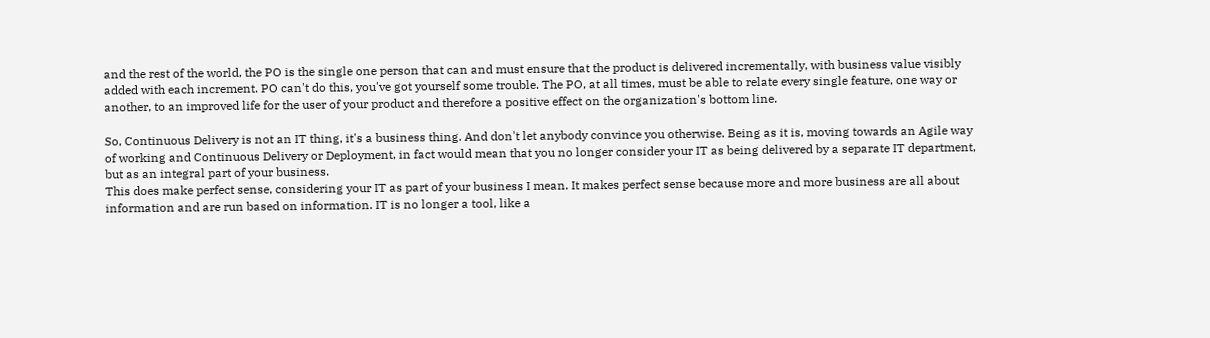and the rest of the world, the PO is the single one person that can and must ensure that the product is delivered incrementally, with business value visibly added with each increment. PO can't do this, you've got yourself some trouble. The PO, at all times, must be able to relate every single feature, one way or another, to an improved life for the user of your product and therefore a positive effect on the organization's bottom line.

So, Continuous Delivery is not an IT thing, it's a business thing. And don't let anybody convince you otherwise. Being as it is, moving towards an Agile way of working and Continuous Delivery or Deployment, in fact would mean that you no longer consider your IT as being delivered by a separate IT department, but as an integral part of your business.
This does make perfect sense, considering your IT as part of your business I mean. It makes perfect sense because more and more business are all about information and are run based on information. IT is no longer a tool, like a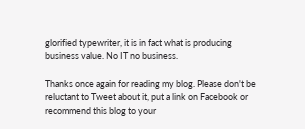glorified typewriter, it is in fact what is producing business value. No IT no business.

Thanks once again for reading my blog. Please don't be reluctant to Tweet about it, put a link on Facebook or recommend this blog to your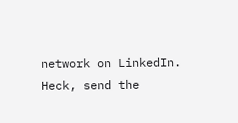network on LinkedIn. Heck, send the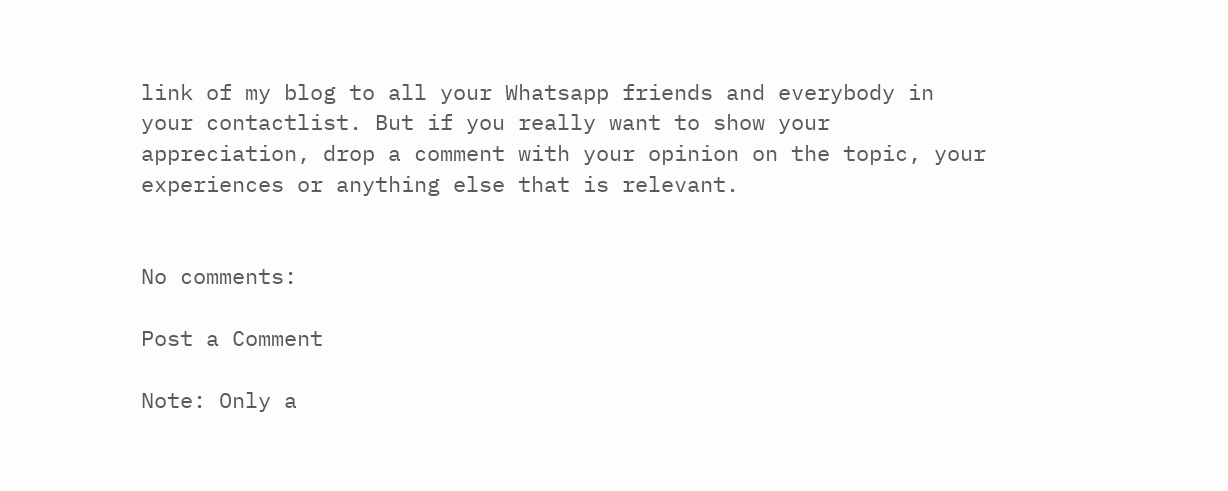link of my blog to all your Whatsapp friends and everybody in your contactlist. But if you really want to show your appreciation, drop a comment with your opinion on the topic, your experiences or anything else that is relevant.


No comments:

Post a Comment

Note: Only a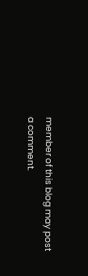member of this blog may post a comment.